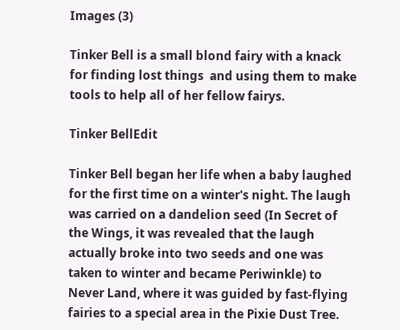Images (3)

Tinker Bell is a small blond fairy with a knack for finding lost things  and using them to make tools to help all of her fellow fairys.

Tinker BellEdit

Tinker Bell began her life when a baby laughed for the first time on a winter's night. The laugh was carried on a dandelion seed (In Secret of the Wings, it was revealed that the laugh actually broke into two seeds and one was taken to winter and became Periwinkle) to Never Land, where it was guided by fast-flying fairies to a special area in the Pixie Dust Tree.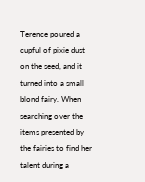Terence poured a cupful of pixie dust on the seed, and it turned into a small blond fairy. When searching over the items presented by the fairies to find her talent during a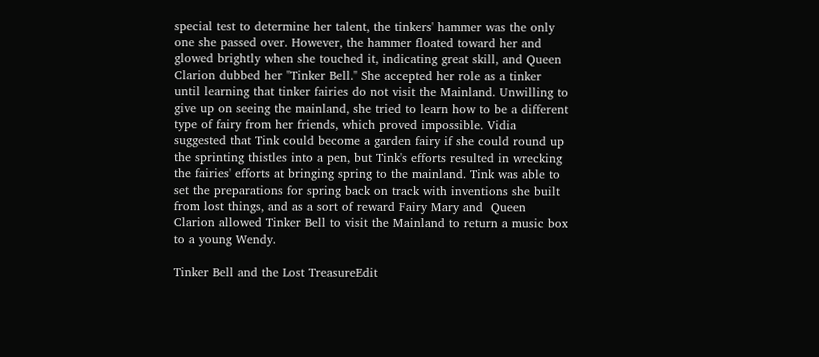special test to determine her talent, the tinkers' hammer was the only one she passed over. However, the hammer floated toward her and glowed brightly when she touched it, indicating great skill, and Queen Clarion dubbed her "Tinker Bell." She accepted her role as a tinker until learning that tinker fairies do not visit the Mainland. Unwilling to give up on seeing the mainland, she tried to learn how to be a different type of fairy from her friends, which proved impossible. Vidia suggested that Tink could become a garden fairy if she could round up the sprinting thistles into a pen, but Tink's efforts resulted in wrecking the fairies' efforts at bringing spring to the mainland. Tink was able to set the preparations for spring back on track with inventions she built from lost things, and as a sort of reward Fairy Mary and  Queen Clarion allowed Tinker Bell to visit the Mainland to return a music box to a young Wendy.

Tinker Bell and the Lost TreasureEdit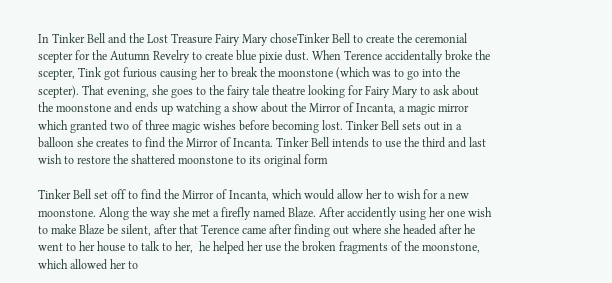In Tinker Bell and the Lost Treasure Fairy Mary choseTinker Bell to create the ceremonial scepter for the Autumn Revelry to create blue pixie dust. When Terence accidentally broke the scepter, Tink got furious causing her to break the moonstone (which was to go into the scepter). That evening, she goes to the fairy tale theatre looking for Fairy Mary to ask about the moonstone and ends up watching a show about the Mirror of Incanta, a magic mirror which granted two of three magic wishes before becoming lost. Tinker Bell sets out in a balloon she creates to find the Mirror of Incanta. Tinker Bell intends to use the third and last wish to restore the shattered moonstone to its original form

Tinker Bell set off to find the Mirror of Incanta, which would allow her to wish for a new moonstone. Along the way she met a firefly named Blaze. After accidently using her one wish to make Blaze be silent, after that Terence came after finding out where she headed after he went to her house to talk to her,  he helped her use the broken fragments of the moonstone, which allowed her to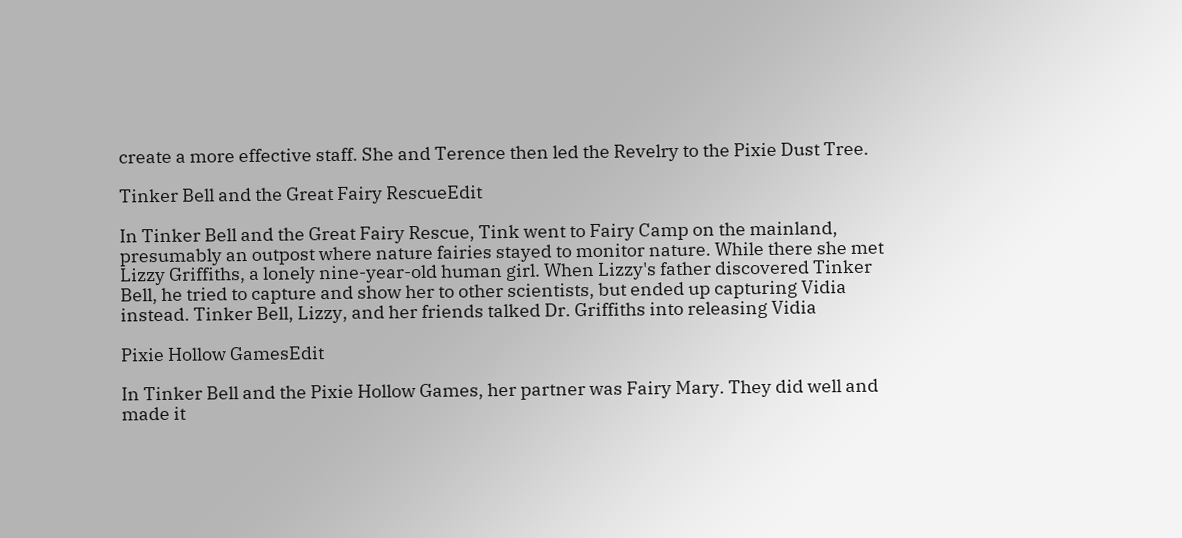create a more effective staff. She and Terence then led the Revelry to the Pixie Dust Tree.

Tinker Bell and the Great Fairy RescueEdit

In Tinker Bell and the Great Fairy Rescue, Tink went to Fairy Camp on the mainland, presumably an outpost where nature fairies stayed to monitor nature. While there she met Lizzy Griffiths, a lonely nine-year-old human girl. When Lizzy's father discovered Tinker Bell, he tried to capture and show her to other scientists, but ended up capturing Vidia instead. Tinker Bell, Lizzy, and her friends talked Dr. Griffiths into releasing Vidia

Pixie Hollow GamesEdit

In Tinker Bell and the Pixie Hollow Games, her partner was Fairy Mary. They did well and made it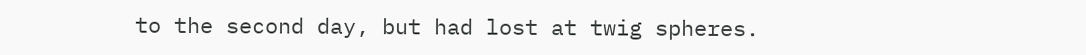to the second day, but had lost at twig spheres.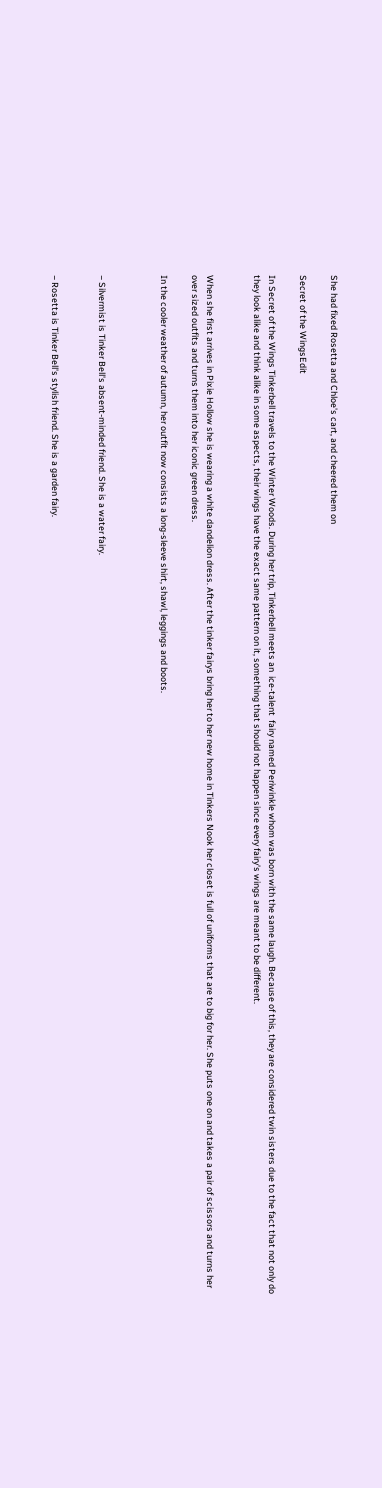She had fixed Rosetta and Chloe's cart, and cheered them on

Secret of the WingsEdit

In Secret of the Wings Tinkerbell travels to the Winter Woods. During her trip, Tinkerbell meets an  ice-talent  fairy named Periwinkle whom was born with the same laugh. Because of this, they are considered twin sisters due to the fact that not only do they look alike and think alike in some aspects, their wings have the exact same pattern on it, something that should not happen since every fairy's wings are meant to be different.


When she first arrives in Pixie Hollow she is wearing a white dandelion dress. After the tinker fairys bring her to her new home in Tinkers Nook her closet is full of uniforms that are to big for her. She puts one on and takes a pair of scissors and turns her over sized outfits and turns them into her iconic green dress.

In the cooler weather of autumn, her outfit now consists a long-sleeve shirt, shawl, leggings and boots.



− Silvermist is Tinker Bell's absent-minded friend. She is a water fairy.


− Rosetta is Tinker Bell's stylish friend. She is a garden fairy.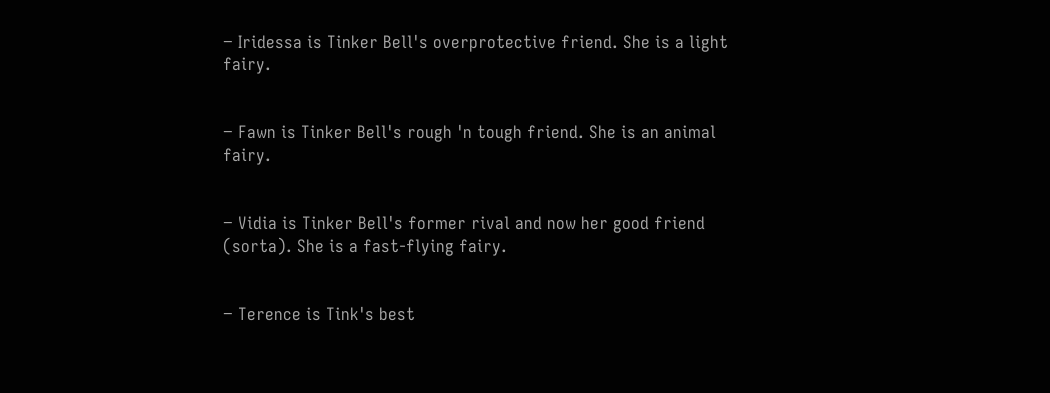− Iridessa is Tinker Bell's overprotective friend. She is a light fairy.


− Fawn is Tinker Bell's rough 'n tough friend. She is an animal fairy.


− Vidia is Tinker Bell's former rival and now her good friend (sorta). She is a fast-flying fairy.


− Terence is Tink's best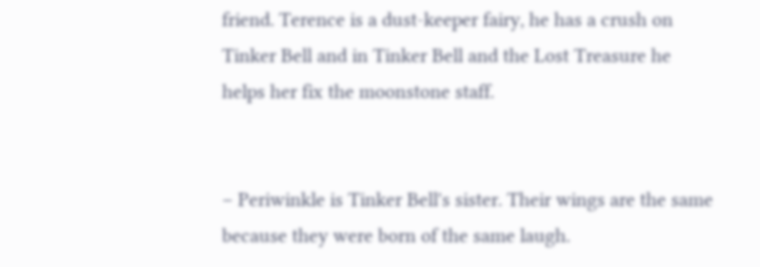friend. Terence is a dust-keeper fairy, he has a crush on Tinker Bell and in Tinker Bell and the Lost Treasure he helps her fix the moonstone staff.


− Periwinkle is Tinker Bell's sister. Their wings are the same because they were born of the same laugh.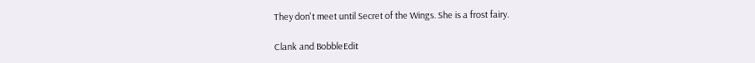They don't meet until Secret of the Wings. She is a frost fairy.

Clank and BobbleEdit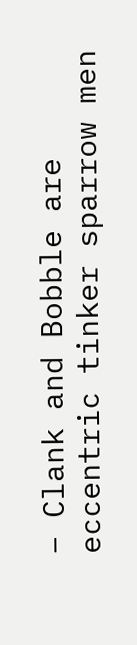− Clank and Bobble are eccentric tinker sparrow men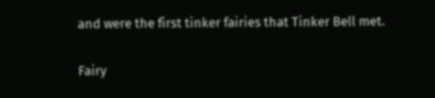and were the first tinker fairies that Tinker Bell met.

Fairy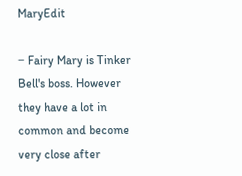MaryEdit

− Fairy Mary is Tinker Bell's boss. However they have a lot in common and become very close after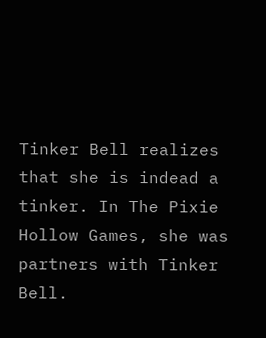Tinker Bell realizes that she is indead a tinker. In The Pixie Hollow Games, she was partners with Tinker Bell.